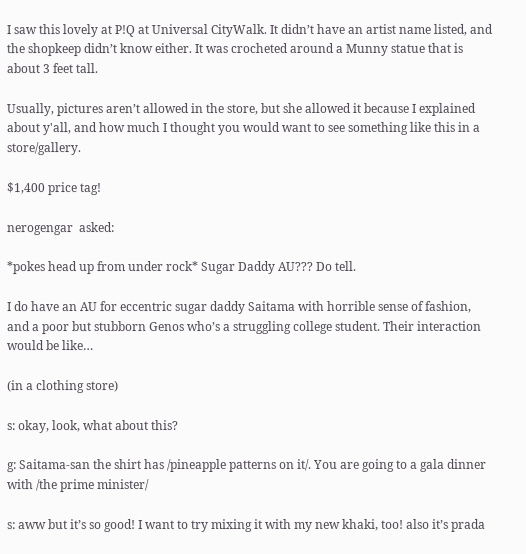I saw this lovely at P!Q at Universal CityWalk. It didn’t have an artist name listed, and the shopkeep didn’t know either. It was crocheted around a Munny statue that is about 3 feet tall.

Usually, pictures aren’t allowed in the store, but she allowed it because I explained about y'all, and how much I thought you would want to see something like this in a store/gallery.

$1,400 price tag!

nerogengar  asked:

*pokes head up from under rock* Sugar Daddy AU??? Do tell.

I do have an AU for eccentric sugar daddy Saitama with horrible sense of fashion, and a poor but stubborn Genos who’s a struggling college student. Their interaction would be like…

(in a clothing store)

s: okay, look, what about this?

g: Saitama-san the shirt has /pineapple patterns on it/. You are going to a gala dinner with /the prime minister/

s: aww but it’s so good! I want to try mixing it with my new khaki, too! also it’s prada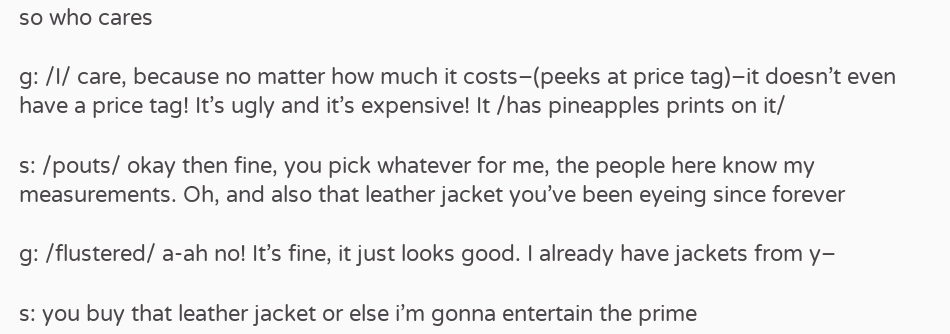so who cares

g: /I/ care, because no matter how much it costs–(peeks at price tag)–it doesn’t even have a price tag! It’s ugly and it’s expensive! It /has pineapples prints on it/

s: /pouts/ okay then fine, you pick whatever for me, the people here know my measurements. Oh, and also that leather jacket you’ve been eyeing since forever

g: /flustered/ a-ah no! It’s fine, it just looks good. I already have jackets from y–

s: you buy that leather jacket or else i’m gonna entertain the prime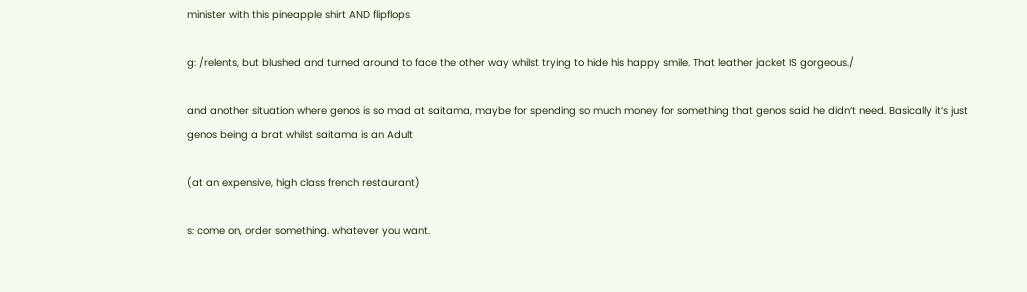minister with this pineapple shirt AND flipflops

g: /relents, but blushed and turned around to face the other way whilst trying to hide his happy smile. That leather jacket IS gorgeous./

and another situation where genos is so mad at saitama, maybe for spending so much money for something that genos said he didn’t need. Basically it’s just genos being a brat whilst saitama is an Adult

(at an expensive, high class french restaurant)

s: come on, order something. whatever you want.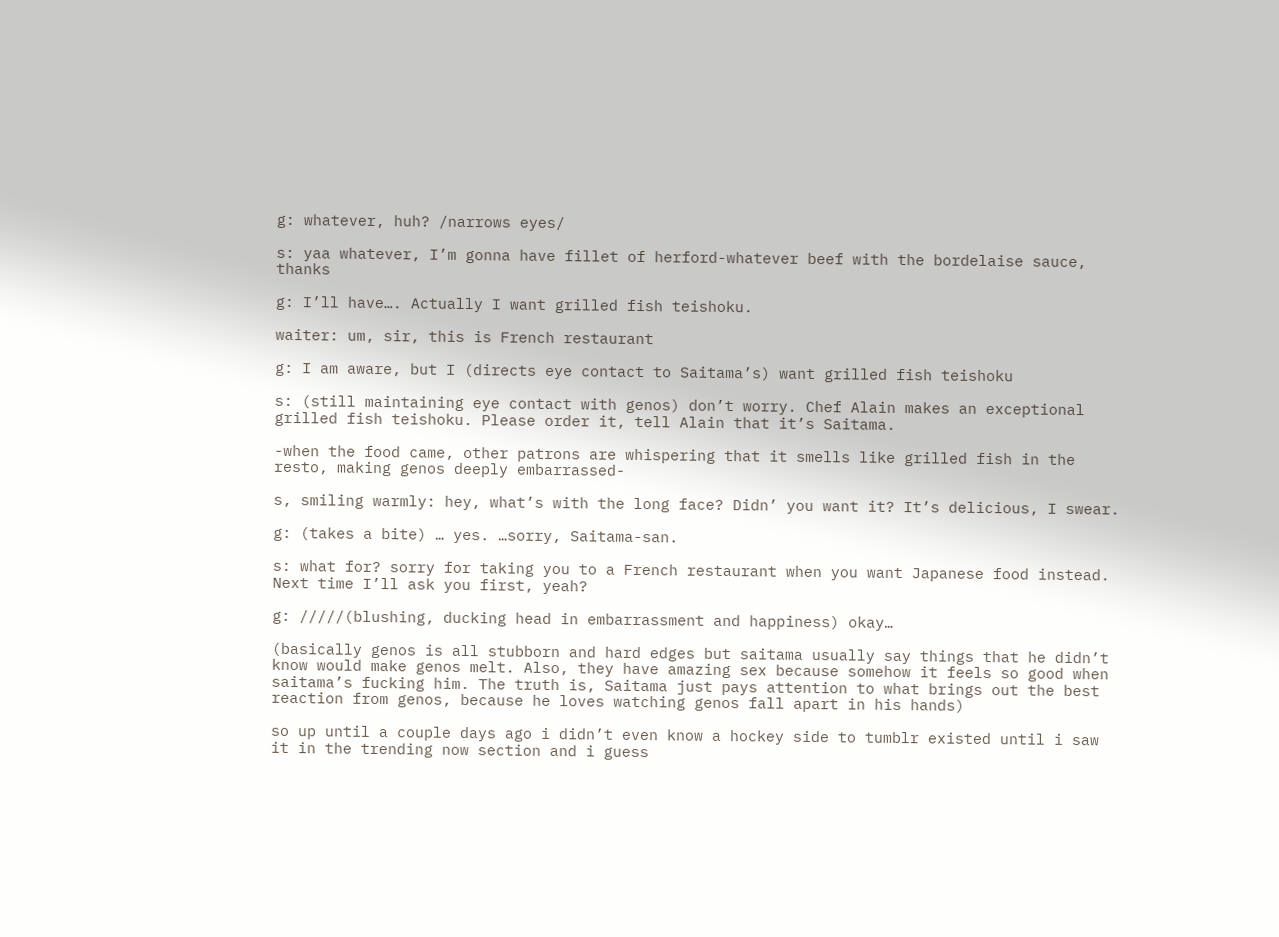g: whatever, huh? /narrows eyes/

s: yaa whatever, I’m gonna have fillet of herford-whatever beef with the bordelaise sauce, thanks

g: I’ll have…. Actually I want grilled fish teishoku.

waiter: um, sir, this is French restaurant

g: I am aware, but I (directs eye contact to Saitama’s) want grilled fish teishoku

s: (still maintaining eye contact with genos) don’t worry. Chef Alain makes an exceptional grilled fish teishoku. Please order it, tell Alain that it’s Saitama.

-when the food came, other patrons are whispering that it smells like grilled fish in the resto, making genos deeply embarrassed-

s, smiling warmly: hey, what’s with the long face? Didn’ you want it? It’s delicious, I swear.

g: (takes a bite) … yes. …sorry, Saitama-san.

s: what for? sorry for taking you to a French restaurant when you want Japanese food instead. Next time I’ll ask you first, yeah?

g: /////(blushing, ducking head in embarrassment and happiness) okay…

(basically genos is all stubborn and hard edges but saitama usually say things that he didn’t know would make genos melt. Also, they have amazing sex because somehow it feels so good when saitama’s fucking him. The truth is, Saitama just pays attention to what brings out the best reaction from genos, because he loves watching genos fall apart in his hands)

so up until a couple days ago i didn’t even know a hockey side to tumblr existed until i saw it in the trending now section and i guess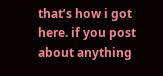that’s how i got here. if you post about anything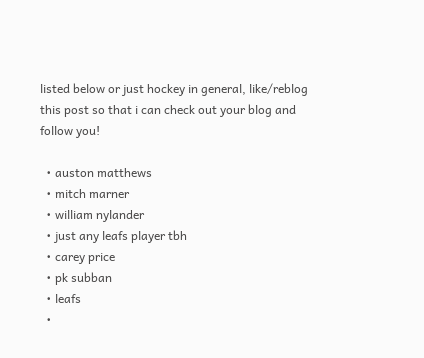listed below or just hockey in general, like/reblog this post so that i can check out your blog and follow you!

  • auston matthews
  • mitch marner
  • william nylander
  • just any leafs player tbh
  • carey price
  • pk subban
  • leafs
  •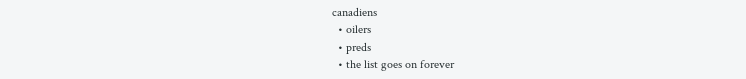canadiens
  • oilers
  • preds
  • the list goes on forever